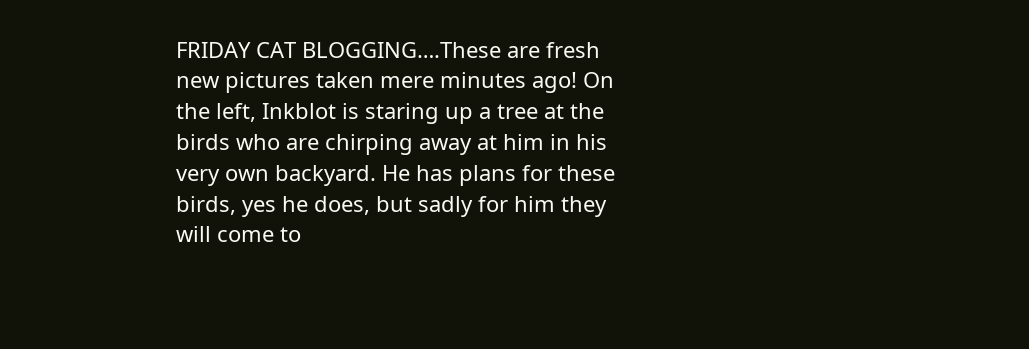FRIDAY CAT BLOGGING….These are fresh new pictures taken mere minutes ago! On the left, Inkblot is staring up a tree at the birds who are chirping away at him in his very own backyard. He has plans for these birds, yes he does, but sadly for him they will come to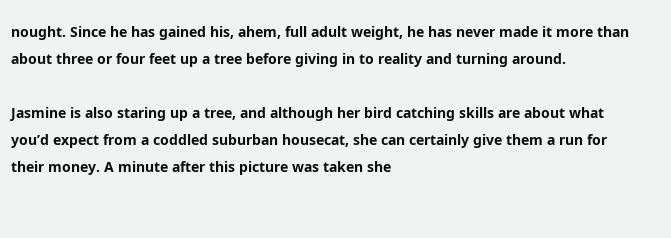nought. Since he has gained his, ahem, full adult weight, he has never made it more than about three or four feet up a tree before giving in to reality and turning around.

Jasmine is also staring up a tree, and although her bird catching skills are about what you’d expect from a coddled suburban housecat, she can certainly give them a run for their money. A minute after this picture was taken she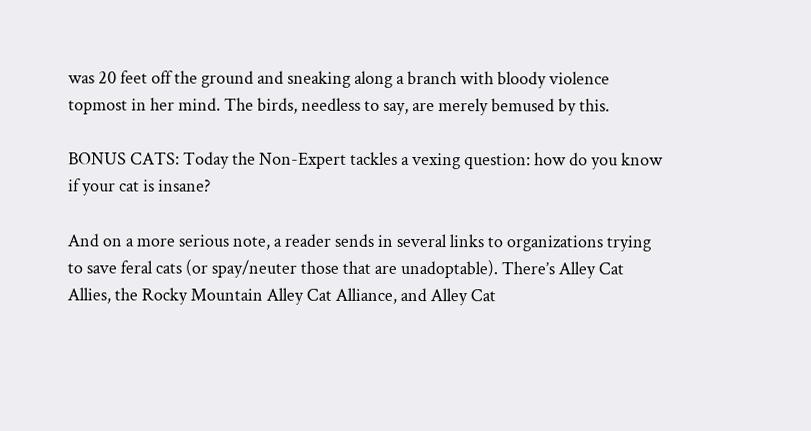was 20 feet off the ground and sneaking along a branch with bloody violence topmost in her mind. The birds, needless to say, are merely bemused by this.

BONUS CATS: Today the Non-Expert tackles a vexing question: how do you know if your cat is insane?

And on a more serious note, a reader sends in several links to organizations trying to save feral cats (or spay/neuter those that are unadoptable). There’s Alley Cat Allies, the Rocky Mountain Alley Cat Alliance, and Alley Cat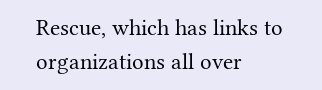Rescue, which has links to organizations all over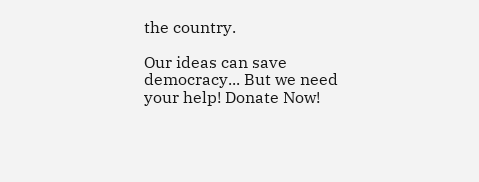the country.

Our ideas can save democracy... But we need your help! Donate Now!